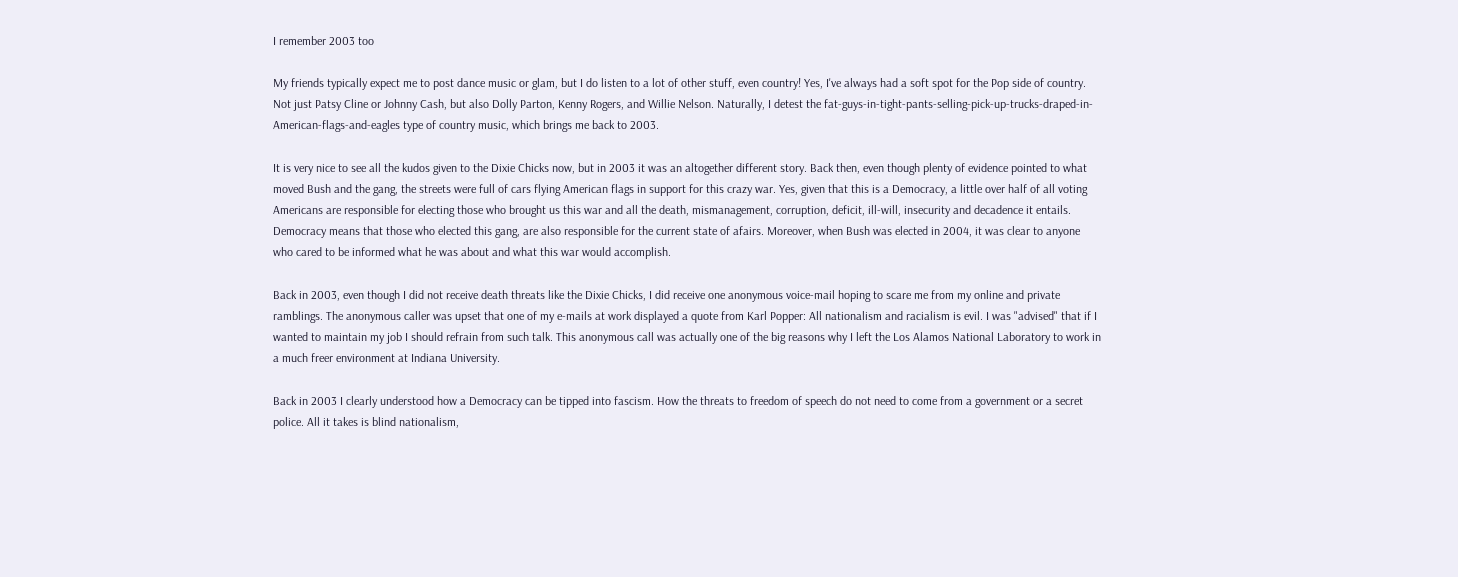I remember 2003 too

My friends typically expect me to post dance music or glam, but I do listen to a lot of other stuff, even country! Yes, I've always had a soft spot for the Pop side of country. Not just Patsy Cline or Johnny Cash, but also Dolly Parton, Kenny Rogers, and Willie Nelson. Naturally, I detest the fat-guys-in-tight-pants-selling-pick-up-trucks-draped-in-American-flags-and-eagles type of country music, which brings me back to 2003.

It is very nice to see all the kudos given to the Dixie Chicks now, but in 2003 it was an altogether different story. Back then, even though plenty of evidence pointed to what moved Bush and the gang, the streets were full of cars flying American flags in support for this crazy war. Yes, given that this is a Democracy, a little over half of all voting Americans are responsible for electing those who brought us this war and all the death, mismanagement, corruption, deficit, ill-will, insecurity and decadence it entails. Democracy means that those who elected this gang, are also responsible for the current state of afairs. Moreover, when Bush was elected in 2004, it was clear to anyone who cared to be informed what he was about and what this war would accomplish.

Back in 2003, even though I did not receive death threats like the Dixie Chicks, I did receive one anonymous voice-mail hoping to scare me from my online and private ramblings. The anonymous caller was upset that one of my e-mails at work displayed a quote from Karl Popper: All nationalism and racialism is evil. I was "advised" that if I wanted to maintain my job I should refrain from such talk. This anonymous call was actually one of the big reasons why I left the Los Alamos National Laboratory to work in a much freer environment at Indiana University.

Back in 2003 I clearly understood how a Democracy can be tipped into fascism. How the threats to freedom of speech do not need to come from a government or a secret police. All it takes is blind nationalism,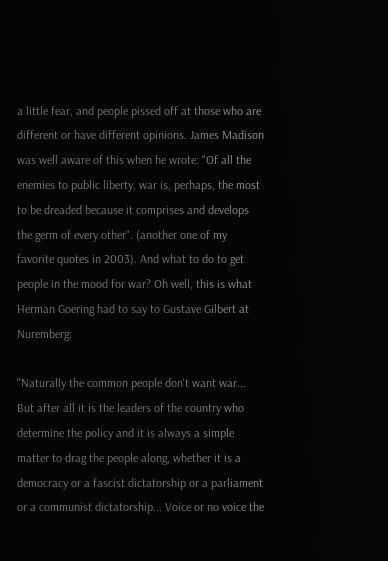a little fear, and people pissed off at those who are different or have different opinions. James Madison was well aware of this when he wrote: "Of all the enemies to public liberty, war is, perhaps, the most to be dreaded because it comprises and develops the germ of every other". (another one of my favorite quotes in 2003). And what to do to get people in the mood for war? Oh well, this is what Herman Goering had to say to Gustave Gilbert at Nuremberg:

"Naturally the common people don't want war... But after all it is the leaders of the country who determine the policy and it is always a simple matter to drag the people along, whether it is a democracy or a fascist dictatorship or a parliament or a communist dictatorship... Voice or no voice the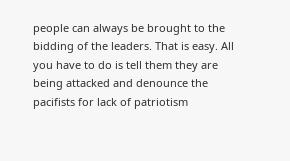people can always be brought to the bidding of the leaders. That is easy. All you have to do is tell them they are being attacked and denounce the pacifists for lack of patriotism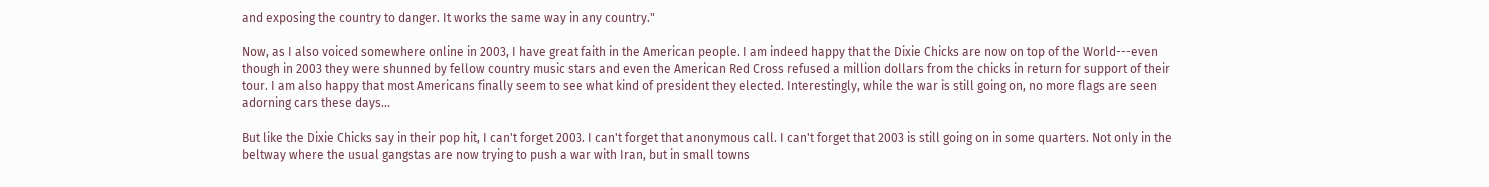and exposing the country to danger. It works the same way in any country."

Now, as I also voiced somewhere online in 2003, I have great faith in the American people. I am indeed happy that the Dixie Chicks are now on top of the World---even though in 2003 they were shunned by fellow country music stars and even the American Red Cross refused a million dollars from the chicks in return for support of their tour. I am also happy that most Americans finally seem to see what kind of president they elected. Interestingly, while the war is still going on, no more flags are seen adorning cars these days...

But like the Dixie Chicks say in their pop hit, I can't forget 2003. I can't forget that anonymous call. I can't forget that 2003 is still going on in some quarters. Not only in the beltway where the usual gangstas are now trying to push a war with Iran, but in small towns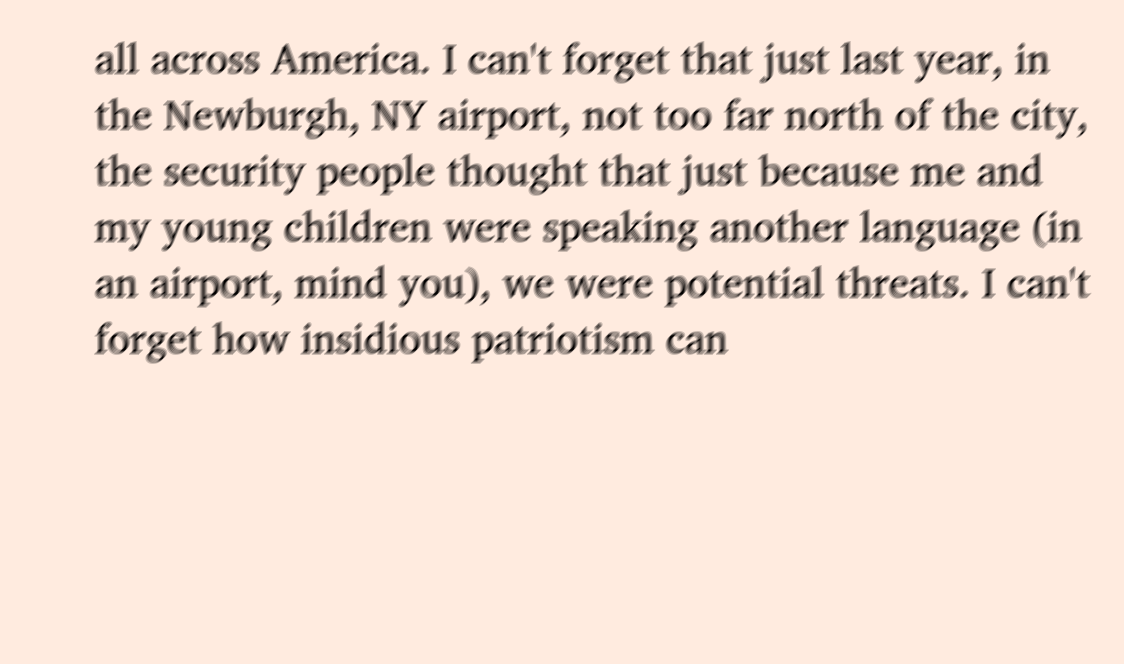all across America. I can't forget that just last year, in the Newburgh, NY airport, not too far north of the city, the security people thought that just because me and my young children were speaking another language (in an airport, mind you), we were potential threats. I can't forget how insidious patriotism can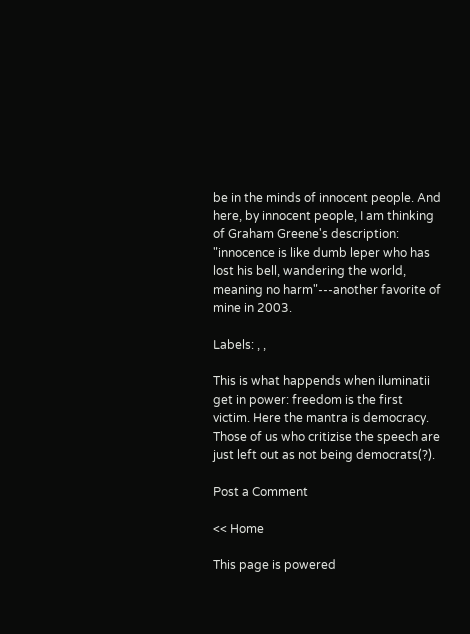be in the minds of innocent people. And here, by innocent people, I am thinking of Graham Greene's description: "innocence is like dumb leper who has lost his bell, wandering the world, meaning no harm"---another favorite of mine in 2003.

Labels: , ,

This is what happends when iluminatii get in power: freedom is the first victim. Here the mantra is democracy. Those of us who critizise the speech are just left out as not being democrats(?).

Post a Comment

<< Home

This page is powered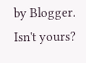by Blogger. Isn't yours?